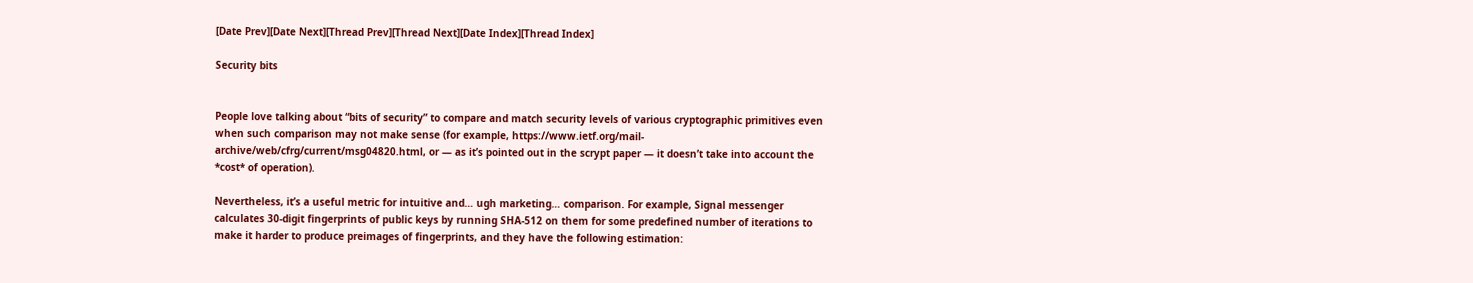[Date Prev][Date Next][Thread Prev][Thread Next][Date Index][Thread Index]

Security bits


People love talking about “bits of security” to compare and match security levels of various cryptographic primitives even when such comparison may not make sense (for example, https://www.ietf.org/mail-archive/web/cfrg/current/msg04820.html, or — as it’s pointed out in the scrypt paper — it doesn’t take into account the *cost* of operation).

Nevertheless, it’s a useful metric for intuitive and… ugh marketing… comparison. For example, Signal messenger calculates 30-digit fingerprints of public keys by running SHA-512 on them for some predefined number of iterations to make it harder to produce preimages of fingerprints, and they have the following estimation: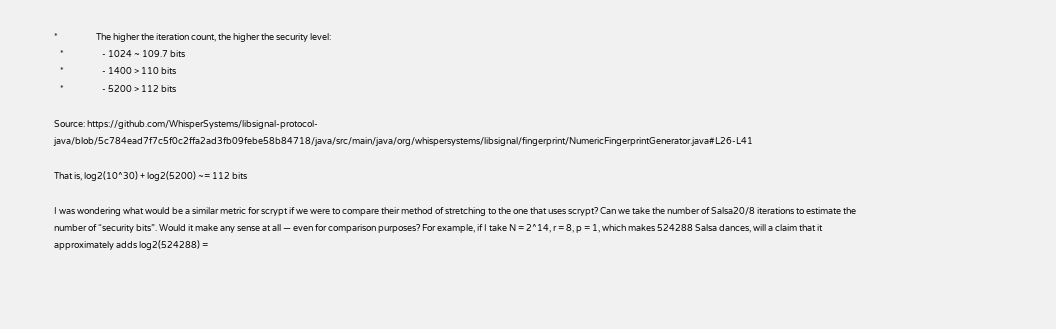*                   The higher the iteration count, the higher the security level:
   *                   - 1024 ~ 109.7 bits
   *                   - 1400 > 110 bits
   *                   - 5200 > 112 bits

Source: https://github.com/WhisperSystems/libsignal-protocol-java/blob/5c784ead7f7c5f0c2ffa2ad3fb09febe58b84718/java/src/main/java/org/whispersystems/libsignal/fingerprint/NumericFingerprintGenerator.java#L26-L41

That is, log2(10^30) + log2(5200) ~= 112 bits

I was wondering what would be a similar metric for scrypt if we were to compare their method of stretching to the one that uses scrypt? Can we take the number of Salsa20/8 iterations to estimate the number of “security bits”. Would it make any sense at all — even for comparison purposes? For example, if I take N = 2^14, r = 8, p = 1, which makes 524288 Salsa dances, will a claim that it approximately adds log2(524288) =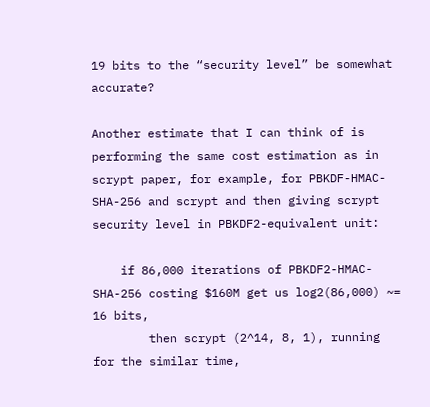19 bits to the “security level” be somewhat accurate?

Another estimate that I can think of is performing the same cost estimation as in scrypt paper, for example, for PBKDF-HMAC-SHA-256 and scrypt and then giving scrypt security level in PBKDF2-equivalent unit:

    if 86,000 iterations of PBKDF2-HMAC-SHA-256 costing $160M get us log2(86,000) ~= 16 bits,
        then scrypt (2^14, 8, 1), running for the similar time,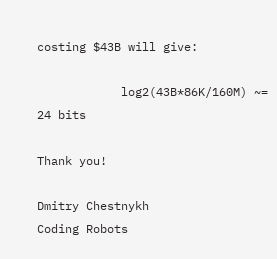costing $43B will give:

            log2(43B*86K/160M) ~= 24 bits

Thank you!

Dmitry Chestnykh
Coding Robots